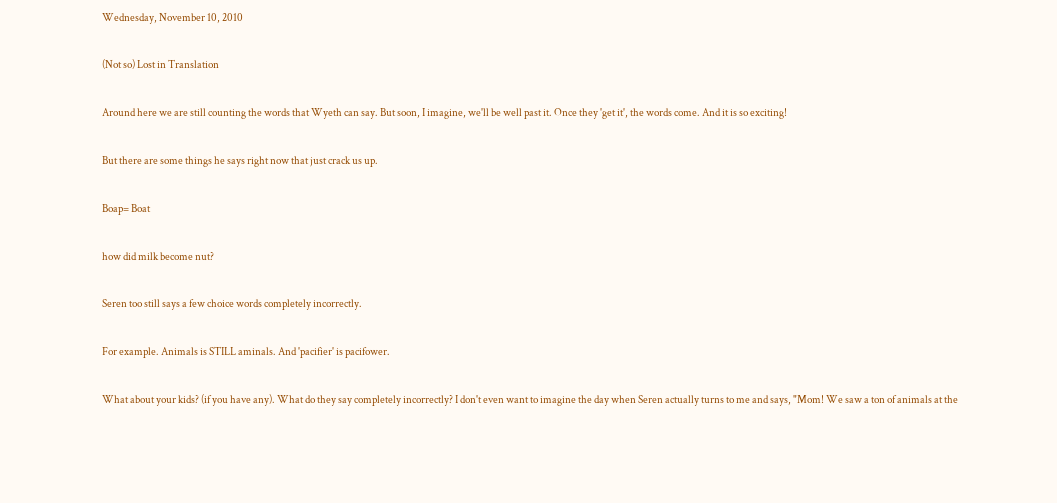Wednesday, November 10, 2010

(Not so) Lost in Translation

Around here we are still counting the words that Wyeth can say. But soon, I imagine, we'll be well past it. Once they 'get it', the words come. And it is so exciting!

But there are some things he says right now that just crack us up.

Boap= Boat

how did milk become nut?

Seren too still says a few choice words completely incorrectly.

For example. Animals is STILL aminals. And 'pacifier' is pacifower.

What about your kids? (if you have any). What do they say completely incorrectly? I don't even want to imagine the day when Seren actually turns to me and says, "Mom! We saw a ton of animals at the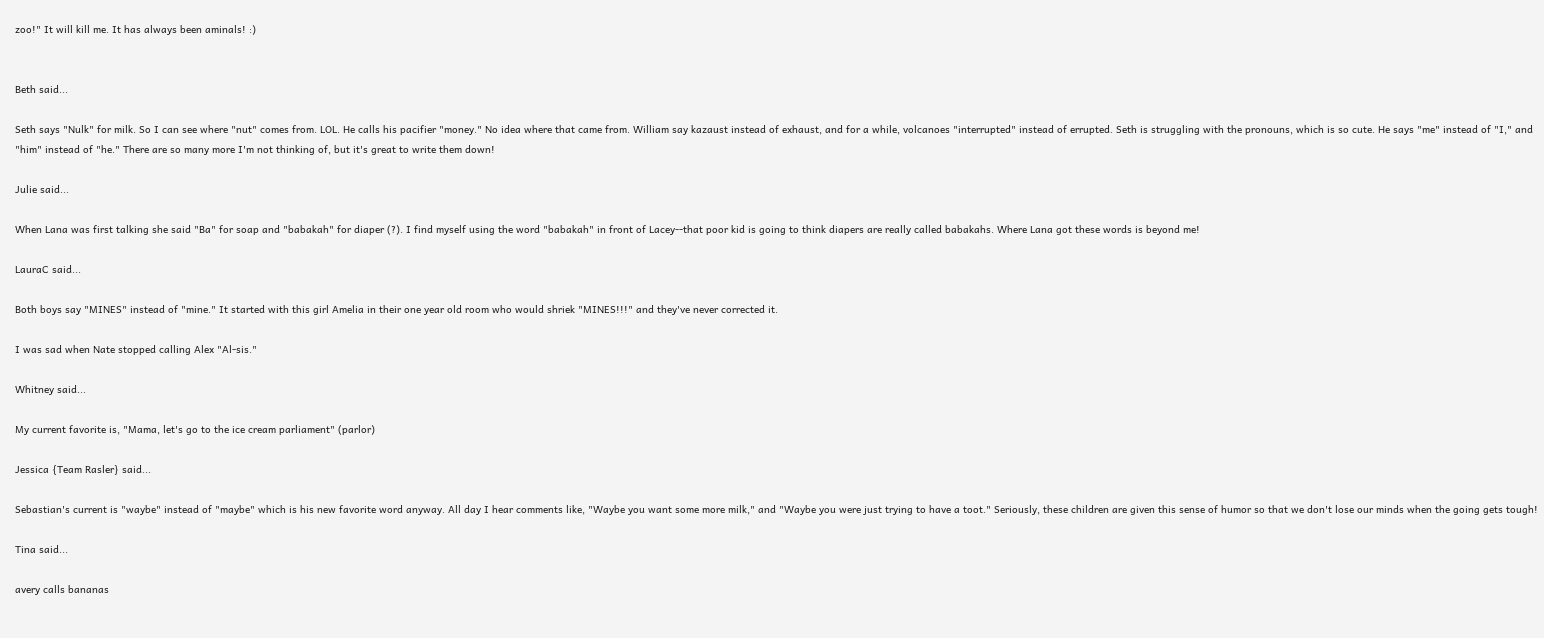zoo!" It will kill me. It has always been aminals! :)


Beth said...

Seth says "Nulk" for milk. So I can see where "nut" comes from. LOL. He calls his pacifier "money." No idea where that came from. William say kazaust instead of exhaust, and for a while, volcanoes "interrupted" instead of errupted. Seth is struggling with the pronouns, which is so cute. He says "me" instead of "I," and "him" instead of "he." There are so many more I'm not thinking of, but it's great to write them down!

Julie said...

When Lana was first talking she said "Ba" for soap and "babakah" for diaper (?). I find myself using the word "babakah" in front of Lacey--that poor kid is going to think diapers are really called babakahs. Where Lana got these words is beyond me!

LauraC said...

Both boys say "MINES" instead of "mine." It started with this girl Amelia in their one year old room who would shriek "MINES!!!" and they've never corrected it.

I was sad when Nate stopped calling Alex "Al-sis."

Whitney said...

My current favorite is, "Mama, let's go to the ice cream parliament" (parlor)

Jessica {Team Rasler} said...

Sebastian's current is "waybe" instead of "maybe" which is his new favorite word anyway. All day I hear comments like, "Waybe you want some more milk," and "Waybe you were just trying to have a toot." Seriously, these children are given this sense of humor so that we don't lose our minds when the going gets tough!

Tina said...

avery calls bananas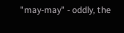"may-may" - oddly, the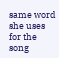same word she uses for the song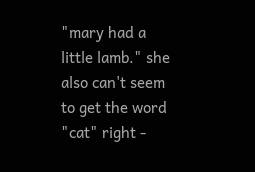"mary had a little lamb." she also can't seem to get the word "cat" right -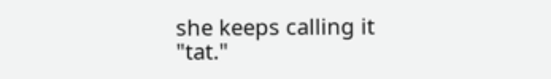she keeps calling it "tat."